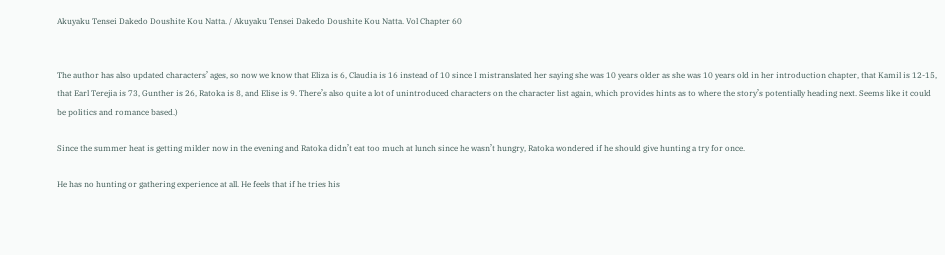Akuyaku Tensei Dakedo Doushite Kou Natta. / Akuyaku Tensei Dakedo Doushite Kou Natta. Vol Chapter 60


The author has also updated characters’ ages, so now we know that Eliza is 6, Claudia is 16 instead of 10 since I mistranslated her saying she was 10 years older as she was 10 years old in her introduction chapter, that Kamil is 12-15, that Earl Terejia is 73, Gunther is 26, Ratoka is 8, and Elise is 9. There’s also quite a lot of unintroduced characters on the character list again, which provides hints as to where the story’s potentially heading next. Seems like it could be politics and romance based.)

Since the summer heat is getting milder now in the evening and Ratoka didn’t eat too much at lunch since he wasn’t hungry, Ratoka wondered if he should give hunting a try for once.

He has no hunting or gathering experience at all. He feels that if he tries his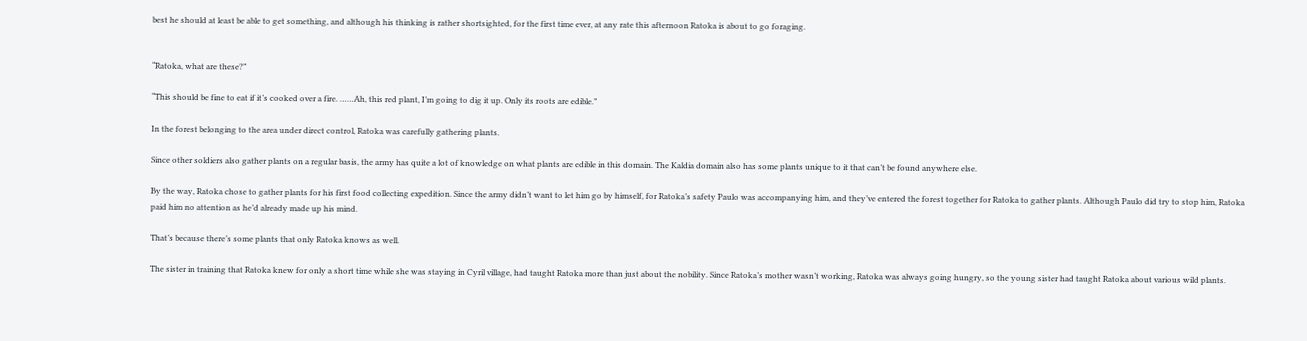best he should at least be able to get something, and although his thinking is rather shortsighted, for the first time ever, at any rate this afternoon Ratoka is about to go foraging.


“Ratoka, what are these?”

“This should be fine to eat if it’s cooked over a fire. ……Ah, this red plant, I’m going to dig it up. Only its roots are edible.”

In the forest belonging to the area under direct control, Ratoka was carefully gathering plants.

Since other soldiers also gather plants on a regular basis, the army has quite a lot of knowledge on what plants are edible in this domain. The Kaldia domain also has some plants unique to it that can’t be found anywhere else.

By the way, Ratoka chose to gather plants for his first food collecting expedition. Since the army didn’t want to let him go by himself, for Ratoka’s safety Paulo was accompanying him, and they’ve entered the forest together for Ratoka to gather plants. Although Paulo did try to stop him, Ratoka paid him no attention as he’d already made up his mind.

That’s because there’s some plants that only Ratoka knows as well.

The sister in training that Ratoka knew for only a short time while she was staying in Cyril village, had taught Ratoka more than just about the nobility. Since Ratoka’s mother wasn’t working, Ratoka was always going hungry, so the young sister had taught Ratoka about various wild plants.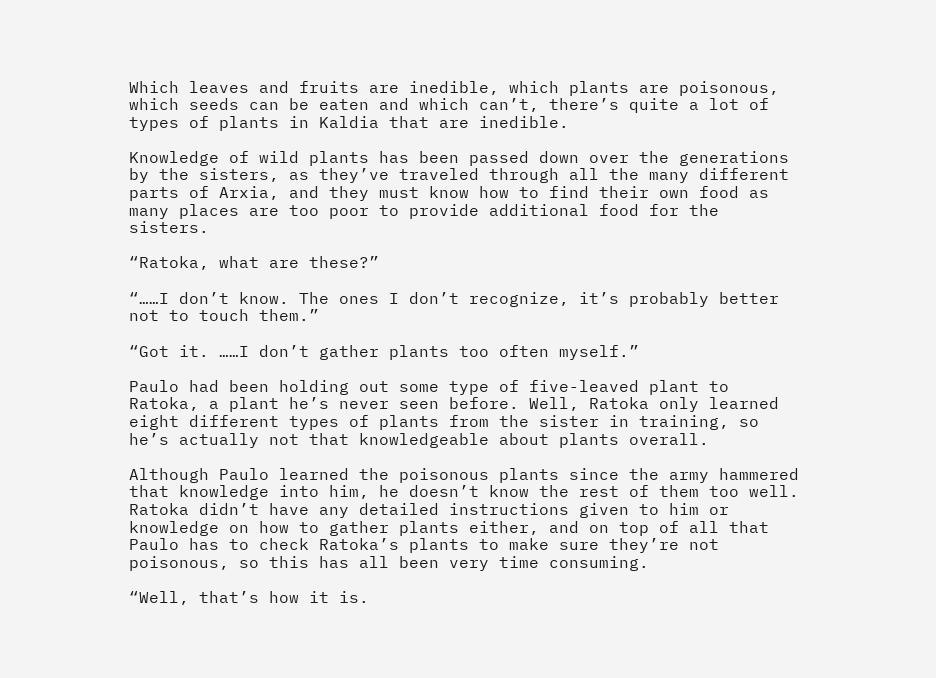Which leaves and fruits are inedible, which plants are poisonous, which seeds can be eaten and which can’t, there’s quite a lot of types of plants in Kaldia that are inedible.

Knowledge of wild plants has been passed down over the generations by the sisters, as they’ve traveled through all the many different parts of Arxia, and they must know how to find their own food as many places are too poor to provide additional food for the sisters.

“Ratoka, what are these?”

“……I don’t know. The ones I don’t recognize, it’s probably better not to touch them.”

“Got it. ……I don’t gather plants too often myself.”

Paulo had been holding out some type of five-leaved plant to Ratoka, a plant he’s never seen before. Well, Ratoka only learned eight different types of plants from the sister in training, so he’s actually not that knowledgeable about plants overall.

Although Paulo learned the poisonous plants since the army hammered that knowledge into him, he doesn’t know the rest of them too well. Ratoka didn’t have any detailed instructions given to him or knowledge on how to gather plants either, and on top of all that Paulo has to check Ratoka’s plants to make sure they’re not poisonous, so this has all been very time consuming.

“Well, that’s how it is.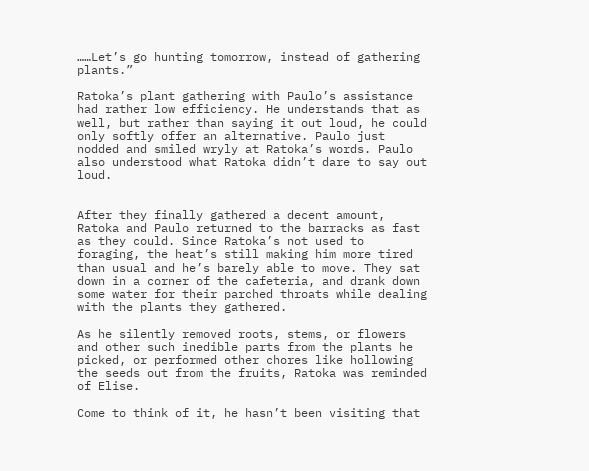……Let’s go hunting tomorrow, instead of gathering plants.”

Ratoka’s plant gathering with Paulo’s assistance had rather low efficiency. He understands that as well, but rather than saying it out loud, he could only softly offer an alternative. Paulo just nodded and smiled wryly at Ratoka’s words. Paulo also understood what Ratoka didn’t dare to say out loud.


After they finally gathered a decent amount, Ratoka and Paulo returned to the barracks as fast as they could. Since Ratoka’s not used to foraging, the heat’s still making him more tired than usual and he’s barely able to move. They sat down in a corner of the cafeteria, and drank down some water for their parched throats while dealing with the plants they gathered.

As he silently removed roots, stems, or flowers and other such inedible parts from the plants he picked, or performed other chores like hollowing the seeds out from the fruits, Ratoka was reminded of Elise.

Come to think of it, he hasn’t been visiting that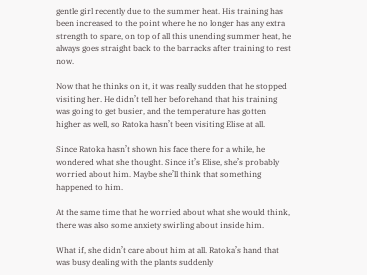gentle girl recently due to the summer heat. His training has been increased to the point where he no longer has any extra strength to spare, on top of all this unending summer heat, he always goes straight back to the barracks after training to rest now.

Now that he thinks on it, it was really sudden that he stopped visiting her. He didn’t tell her beforehand that his training was going to get busier, and the temperature has gotten higher as well, so Ratoka hasn’t been visiting Elise at all.

Since Ratoka hasn’t shown his face there for a while, he wondered what she thought. Since it’s Elise, she’s probably worried about him. Maybe she’ll think that something happened to him.

At the same time that he worried about what she would think, there was also some anxiety swirling about inside him.

What if, she didn’t care about him at all. Ratoka’s hand that was busy dealing with the plants suddenly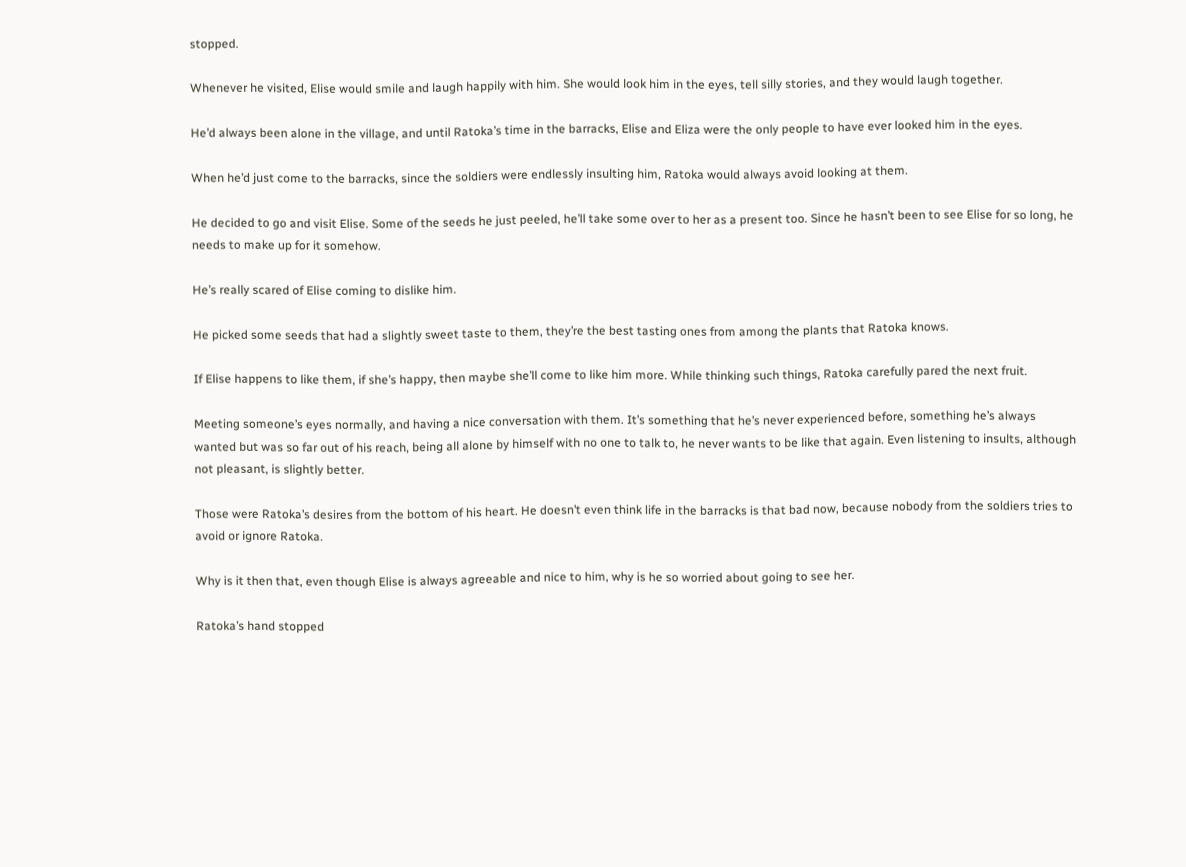stopped.

Whenever he visited, Elise would smile and laugh happily with him. She would look him in the eyes, tell silly stories, and they would laugh together.

He’d always been alone in the village, and until Ratoka’s time in the barracks, Elise and Eliza were the only people to have ever looked him in the eyes.

When he’d just come to the barracks, since the soldiers were endlessly insulting him, Ratoka would always avoid looking at them.

He decided to go and visit Elise. Some of the seeds he just peeled, he’ll take some over to her as a present too. Since he hasn’t been to see Elise for so long, he needs to make up for it somehow.

He’s really scared of Elise coming to dislike him.

He picked some seeds that had a slightly sweet taste to them, they’re the best tasting ones from among the plants that Ratoka knows.

If Elise happens to like them, if she’s happy, then maybe she’ll come to like him more. While thinking such things, Ratoka carefully pared the next fruit.

Meeting someone’s eyes normally, and having a nice conversation with them. It’s something that he’s never experienced before, something he’s always wanted but was so far out of his reach, being all alone by himself with no one to talk to, he never wants to be like that again. Even listening to insults, although not pleasant, is slightly better.

Those were Ratoka’s desires from the bottom of his heart. He doesn’t even think life in the barracks is that bad now, because nobody from the soldiers tries to avoid or ignore Ratoka.

Why is it then that, even though Elise is always agreeable and nice to him, why is he so worried about going to see her.

Ratoka’s hand stopped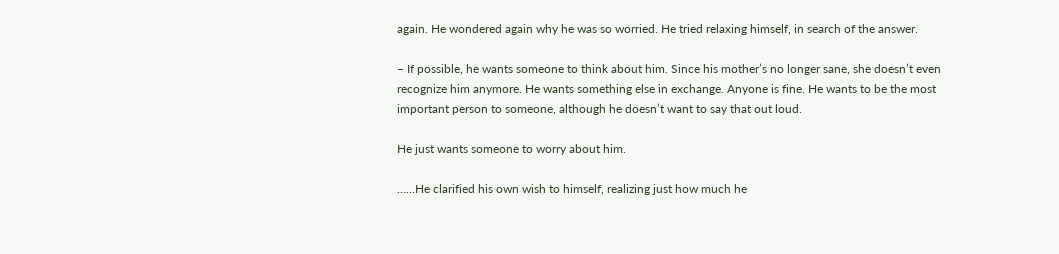again. He wondered again why he was so worried. He tried relaxing himself, in search of the answer.

– If possible, he wants someone to think about him. Since his mother’s no longer sane, she doesn’t even recognize him anymore. He wants something else in exchange. Anyone is fine. He wants to be the most important person to someone, although he doesn’t want to say that out loud.

He just wants someone to worry about him.

……He clarified his own wish to himself, realizing just how much he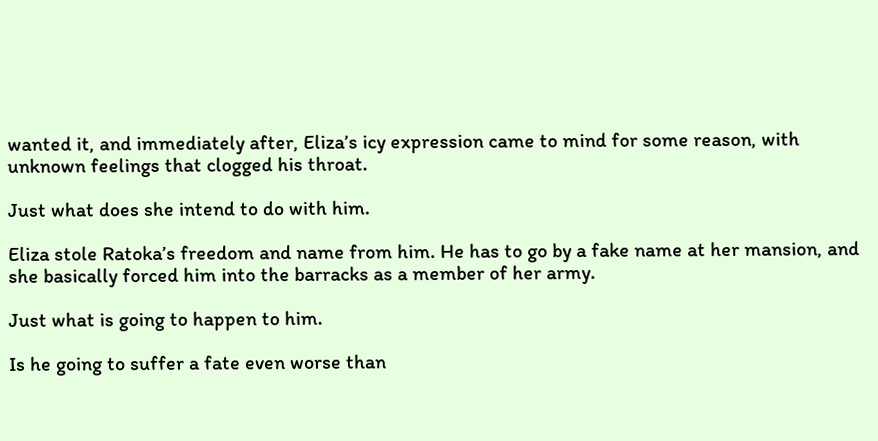wanted it, and immediately after, Eliza’s icy expression came to mind for some reason, with unknown feelings that clogged his throat.

Just what does she intend to do with him.

Eliza stole Ratoka’s freedom and name from him. He has to go by a fake name at her mansion, and she basically forced him into the barracks as a member of her army.

Just what is going to happen to him.

Is he going to suffer a fate even worse than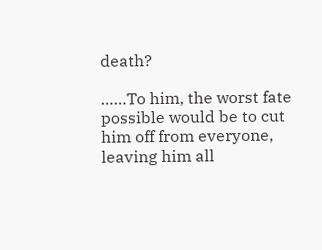death?

……To him, the worst fate possible would be to cut him off from everyone, leaving him all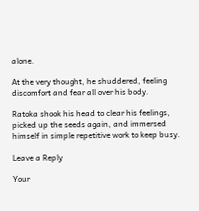alone.

At the very thought, he shuddered, feeling discomfort and fear all over his body.

Ratoka shook his head to clear his feelings, picked up the seeds again, and immersed himself in simple repetitive work to keep busy.

Leave a Reply

Your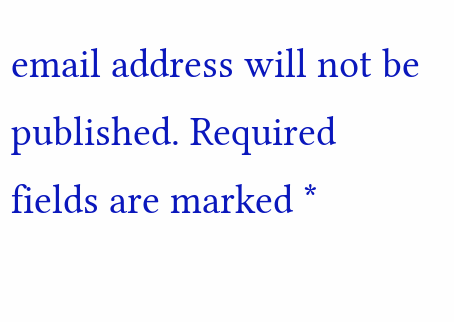email address will not be published. Required fields are marked *